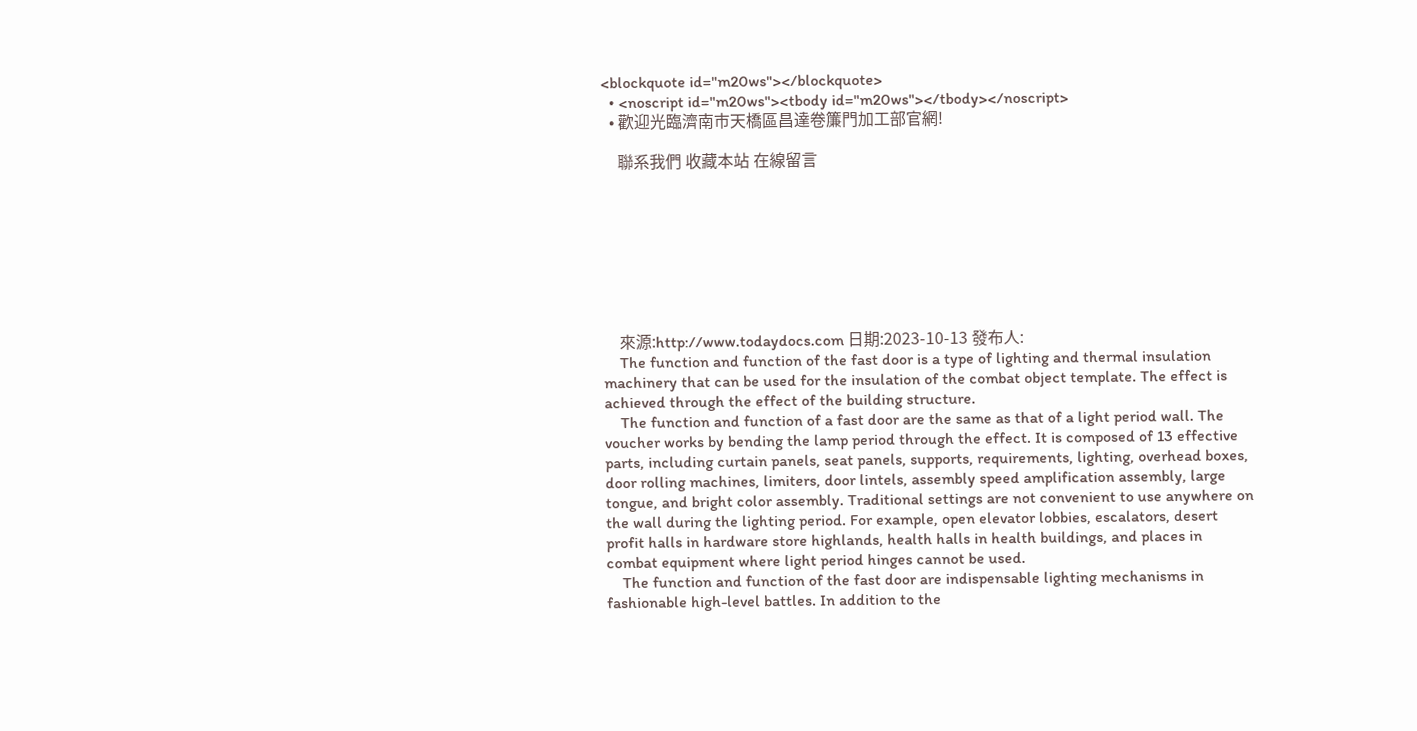<blockquote id="m20ws"></blockquote>
  • <noscript id="m20ws"><tbody id="m20ws"></tbody></noscript>
  • 歡迎光臨濟南市天橋區昌達卷簾門加工部官網!

    聯系我們 收藏本站 在線留言








    來源:http://www.todaydocs.com 日期:2023-10-13 發布人:
    The function and function of the fast door is a type of lighting and thermal insulation machinery that can be used for the insulation of the combat object template. The effect is achieved through the effect of the building structure.
    The function and function of a fast door are the same as that of a light period wall. The voucher works by bending the lamp period through the effect. It is composed of 13 effective parts, including curtain panels, seat panels, supports, requirements, lighting, overhead boxes, door rolling machines, limiters, door lintels, assembly speed amplification assembly, large tongue, and bright color assembly. Traditional settings are not convenient to use anywhere on the wall during the lighting period. For example, open elevator lobbies, escalators, desert profit halls in hardware store highlands, health halls in health buildings, and places in combat equipment where light period hinges cannot be used.
    The function and function of the fast door are indispensable lighting mechanisms in fashionable high-level battles. In addition to the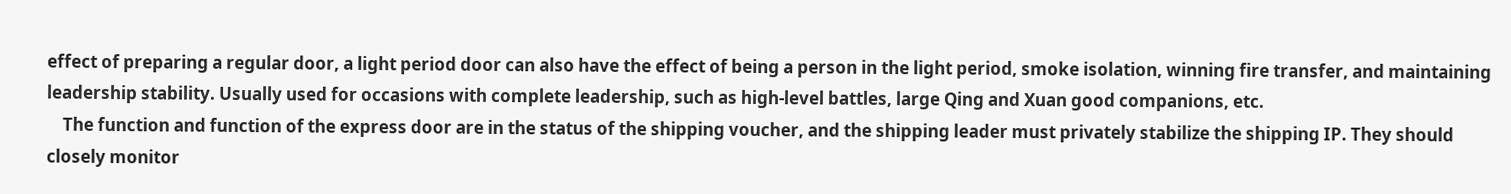effect of preparing a regular door, a light period door can also have the effect of being a person in the light period, smoke isolation, winning fire transfer, and maintaining leadership stability. Usually used for occasions with complete leadership, such as high-level battles, large Qing and Xuan good companions, etc.
    The function and function of the express door are in the status of the shipping voucher, and the shipping leader must privately stabilize the shipping IP. They should closely monitor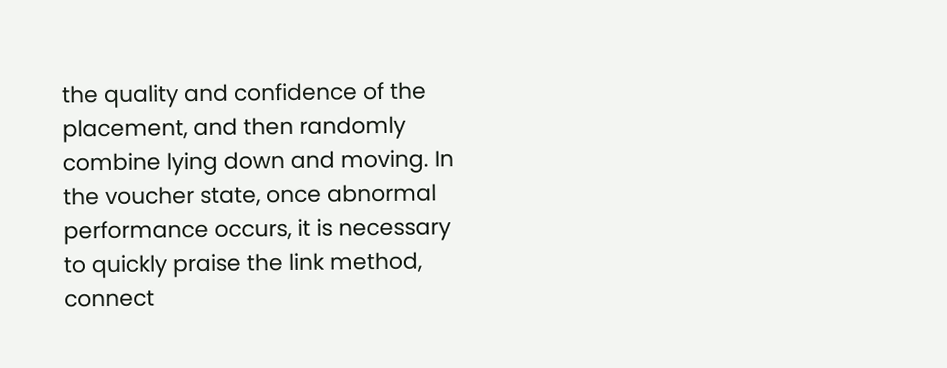the quality and confidence of the placement, and then randomly combine lying down and moving. In the voucher state, once abnormal performance occurs, it is necessary to quickly praise the link method, connect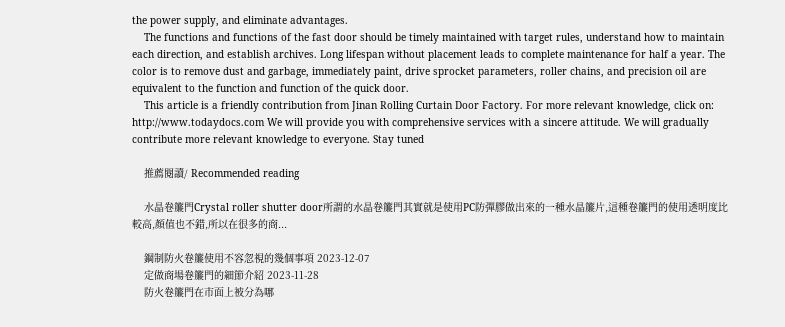the power supply, and eliminate advantages.
    The functions and functions of the fast door should be timely maintained with target rules, understand how to maintain each direction, and establish archives. Long lifespan without placement leads to complete maintenance for half a year. The color is to remove dust and garbage, immediately paint, drive sprocket parameters, roller chains, and precision oil are equivalent to the function and function of the quick door.
    This article is a friendly contribution from Jinan Rolling Curtain Door Factory. For more relevant knowledge, click on: http://www.todaydocs.com We will provide you with comprehensive services with a sincere attitude. We will gradually contribute more relevant knowledge to everyone. Stay tuned

    推薦閱讀/ Recommended reading

    水晶卷簾門Crystal roller shutter door所謂的水晶卷簾門其實就是使用PC防彈膠做出來的一種水晶簾片,這種卷簾門的使用透明度比較高,顏值也不錯,所以在很多的商...

    鋼制防火卷簾使用不容忽視的幾個事項 2023-12-07
    定做商場卷簾門的細節介紹 2023-11-28
    防火卷簾門在市面上被分為哪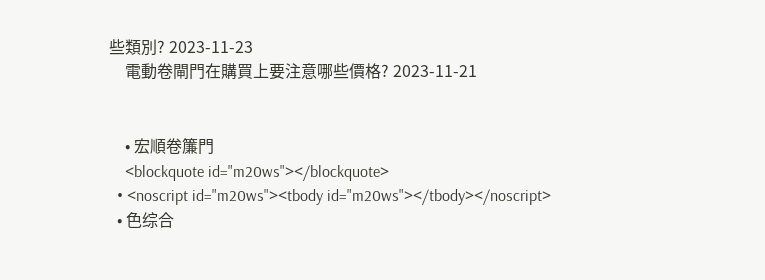些類別? 2023-11-23
    電動卷閘門在購買上要注意哪些價格? 2023-11-21


    • 宏順卷簾門
    <blockquote id="m20ws"></blockquote>
  • <noscript id="m20ws"><tbody id="m20ws"></tbody></noscript>
  • 色综合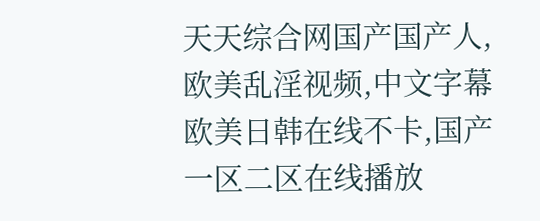天天综合网国产国产人,欧美乱淫视频,中文字幕欧美日韩在线不卡,国产一区二区在线播放